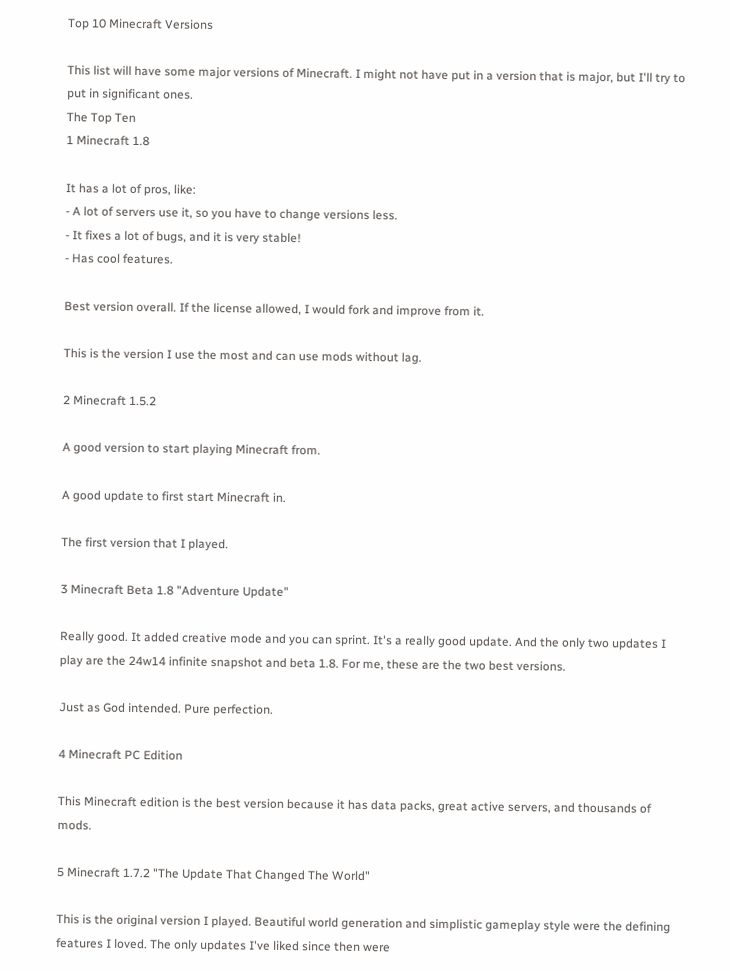Top 10 Minecraft Versions

This list will have some major versions of Minecraft. I might not have put in a version that is major, but I'll try to put in significant ones.
The Top Ten
1 Minecraft 1.8

It has a lot of pros, like:
- A lot of servers use it, so you have to change versions less.
- It fixes a lot of bugs, and it is very stable!
- Has cool features.

Best version overall. If the license allowed, I would fork and improve from it.

This is the version I use the most and can use mods without lag.

2 Minecraft 1.5.2

A good version to start playing Minecraft from.

A good update to first start Minecraft in.

The first version that I played.

3 Minecraft Beta 1.8 "Adventure Update"

Really good. It added creative mode and you can sprint. It's a really good update. And the only two updates I play are the 24w14 infinite snapshot and beta 1.8. For me, these are the two best versions.

Just as God intended. Pure perfection.

4 Minecraft PC Edition

This Minecraft edition is the best version because it has data packs, great active servers, and thousands of mods.

5 Minecraft 1.7.2 "The Update That Changed The World"

This is the original version I played. Beautiful world generation and simplistic gameplay style were the defining features I loved. The only updates I've liked since then were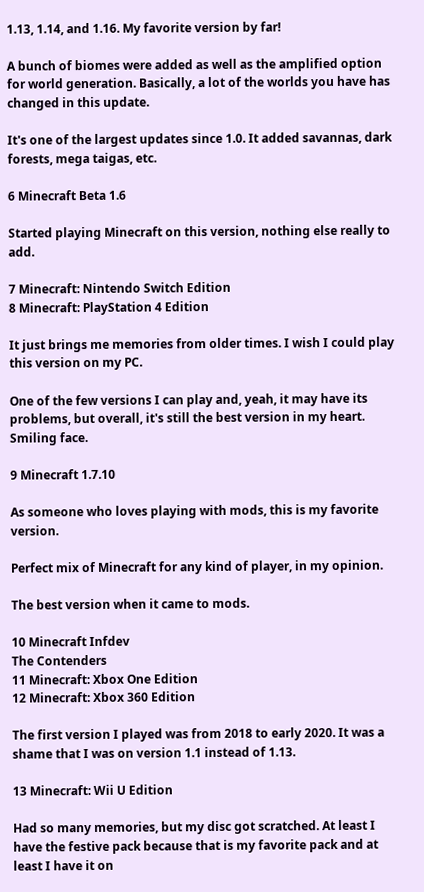1.13, 1.14, and 1.16. My favorite version by far!

A bunch of biomes were added as well as the amplified option for world generation. Basically, a lot of the worlds you have has changed in this update.

It's one of the largest updates since 1.0. It added savannas, dark forests, mega taigas, etc.

6 Minecraft Beta 1.6

Started playing Minecraft on this version, nothing else really to add.

7 Minecraft: Nintendo Switch Edition
8 Minecraft: PlayStation 4 Edition

It just brings me memories from older times. I wish I could play this version on my PC.

One of the few versions I can play and, yeah, it may have its problems, but overall, it's still the best version in my heart. Smiling face.

9 Minecraft 1.7.10

As someone who loves playing with mods, this is my favorite version.

Perfect mix of Minecraft for any kind of player, in my opinion.

The best version when it came to mods.

10 Minecraft Infdev
The Contenders
11 Minecraft: Xbox One Edition
12 Minecraft: Xbox 360 Edition

The first version I played was from 2018 to early 2020. It was a shame that I was on version 1.1 instead of 1.13.

13 Minecraft: Wii U Edition

Had so many memories, but my disc got scratched. At least I have the festive pack because that is my favorite pack and at least I have it on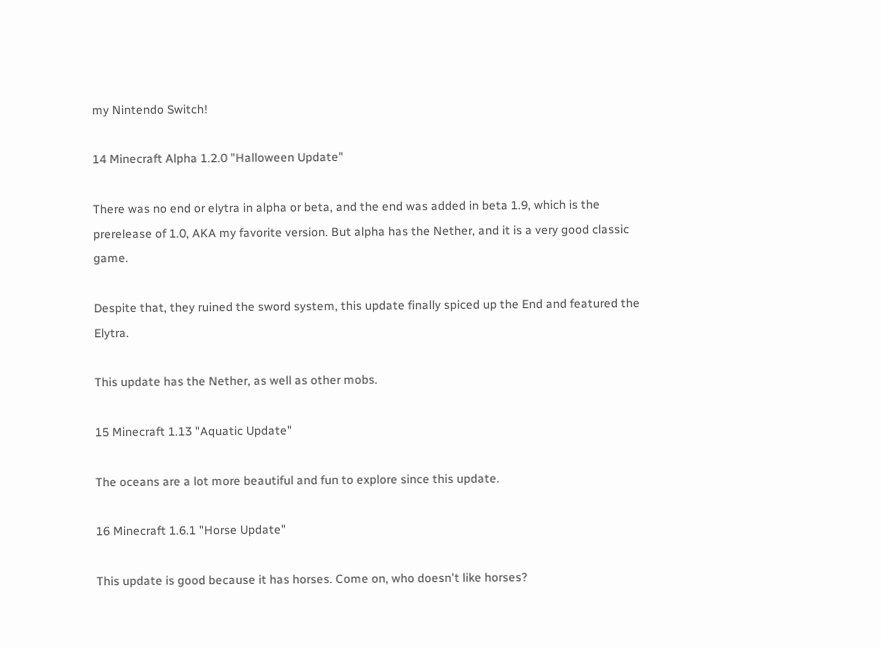my Nintendo Switch!

14 Minecraft Alpha 1.2.0 "Halloween Update"

There was no end or elytra in alpha or beta, and the end was added in beta 1.9, which is the prerelease of 1.0, AKA my favorite version. But alpha has the Nether, and it is a very good classic game.

Despite that, they ruined the sword system, this update finally spiced up the End and featured the Elytra.

This update has the Nether, as well as other mobs.

15 Minecraft 1.13 "Aquatic Update"

The oceans are a lot more beautiful and fun to explore since this update.

16 Minecraft 1.6.1 "Horse Update"

This update is good because it has horses. Come on, who doesn't like horses?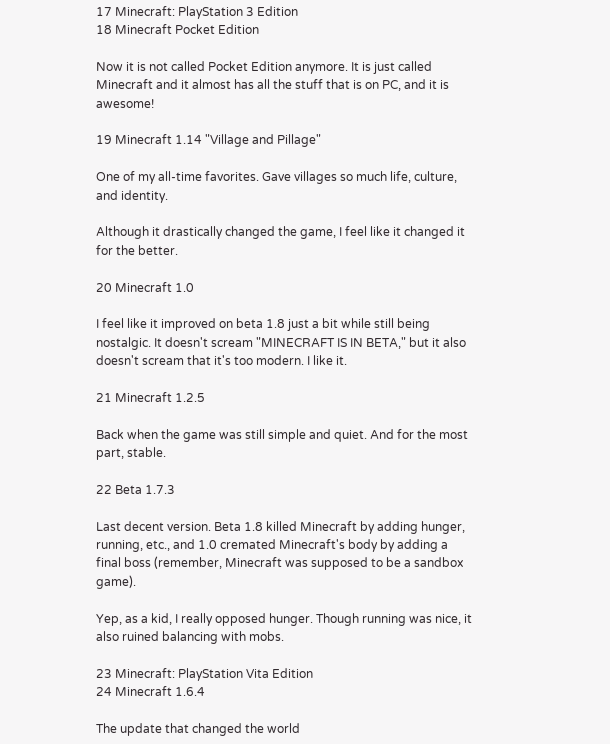17 Minecraft: PlayStation 3 Edition
18 Minecraft Pocket Edition

Now it is not called Pocket Edition anymore. It is just called Minecraft and it almost has all the stuff that is on PC, and it is awesome!

19 Minecraft 1.14 "Village and Pillage"

One of my all-time favorites. Gave villages so much life, culture, and identity.

Although it drastically changed the game, I feel like it changed it for the better.

20 Minecraft 1.0

I feel like it improved on beta 1.8 just a bit while still being nostalgic. It doesn't scream "MINECRAFT IS IN BETA," but it also doesn't scream that it's too modern. I like it.

21 Minecraft 1.2.5

Back when the game was still simple and quiet. And for the most part, stable.

22 Beta 1.7.3

Last decent version. Beta 1.8 killed Minecraft by adding hunger, running, etc., and 1.0 cremated Minecraft's body by adding a final boss (remember, Minecraft was supposed to be a sandbox game).

Yep, as a kid, I really opposed hunger. Though running was nice, it also ruined balancing with mobs.

23 Minecraft: PlayStation Vita Edition
24 Minecraft 1.6.4

The update that changed the world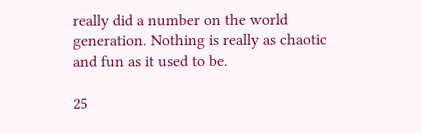really did a number on the world generation. Nothing is really as chaotic and fun as it used to be.

25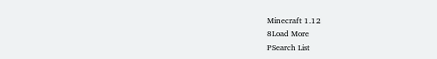Minecraft 1.12
8Load More
PSearch List